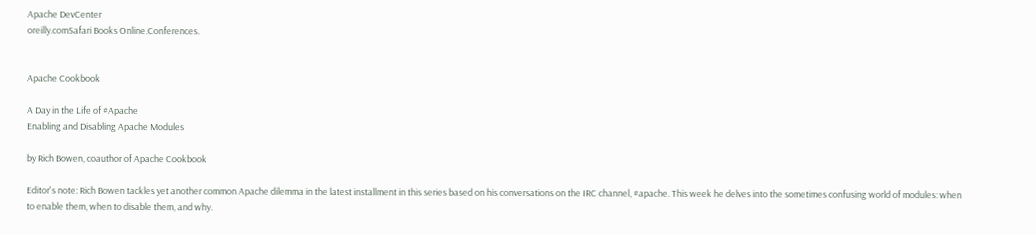Apache DevCenter
oreilly.comSafari Books Online.Conferences.


Apache Cookbook

A Day in the Life of #Apache
Enabling and Disabling Apache Modules

by Rich Bowen, coauthor of Apache Cookbook

Editor's note: Rich Bowen tackles yet another common Apache dilemma in the latest installment in this series based on his conversations on the IRC channel, #apache. This week he delves into the sometimes confusing world of modules: when to enable them, when to disable them, and why.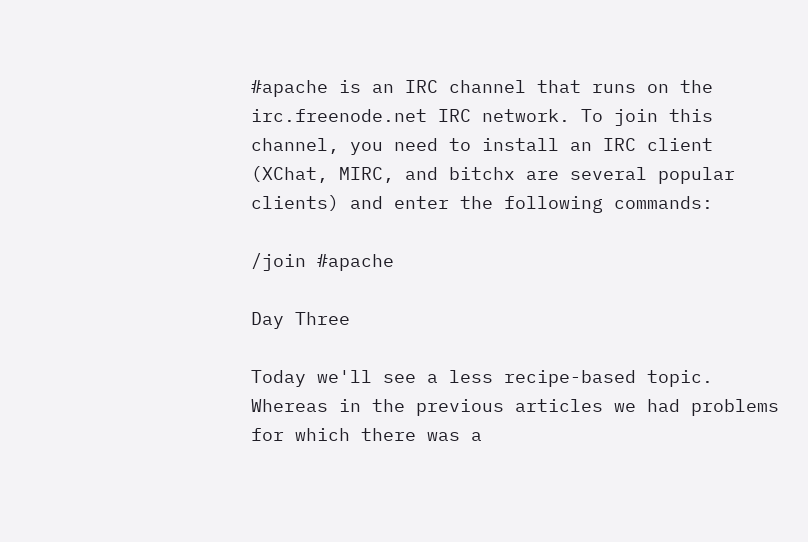#apache is an IRC channel that runs on the irc.freenode.net IRC network. To join this channel, you need to install an IRC client (XChat, MIRC, and bitchx are several popular clients) and enter the following commands:

/join #apache

Day Three

Today we'll see a less recipe-based topic. Whereas in the previous articles we had problems for which there was a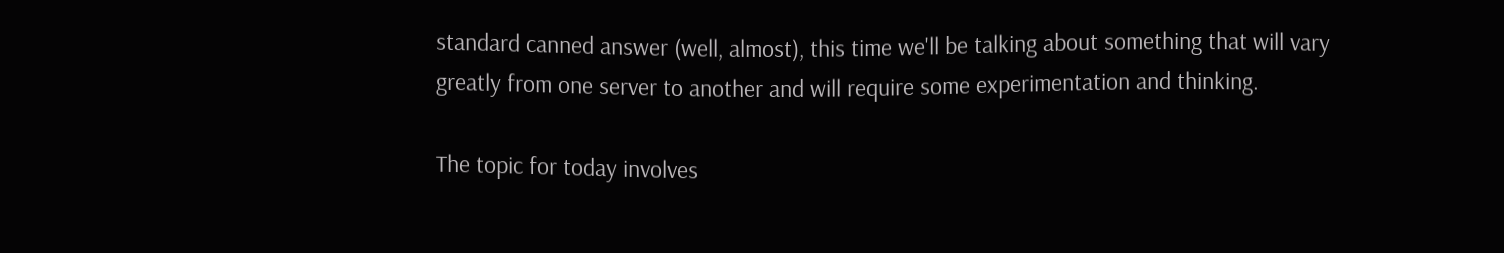standard canned answer (well, almost), this time we'll be talking about something that will vary greatly from one server to another and will require some experimentation and thinking.

The topic for today involves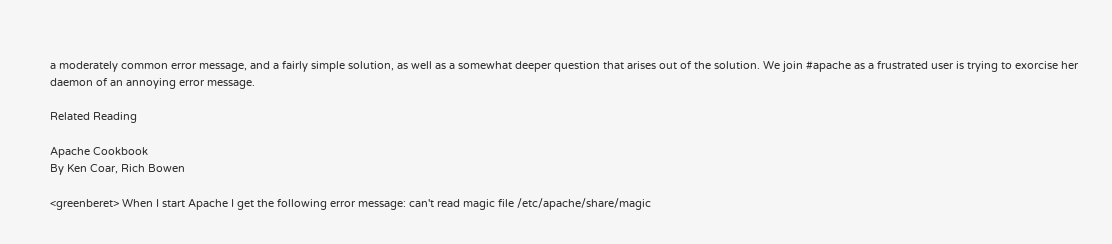a moderately common error message, and a fairly simple solution, as well as a somewhat deeper question that arises out of the solution. We join #apache as a frustrated user is trying to exorcise her daemon of an annoying error message.

Related Reading

Apache Cookbook
By Ken Coar, Rich Bowen

<greenberet> When I start Apache I get the following error message: can't read magic file /etc/apache/share/magic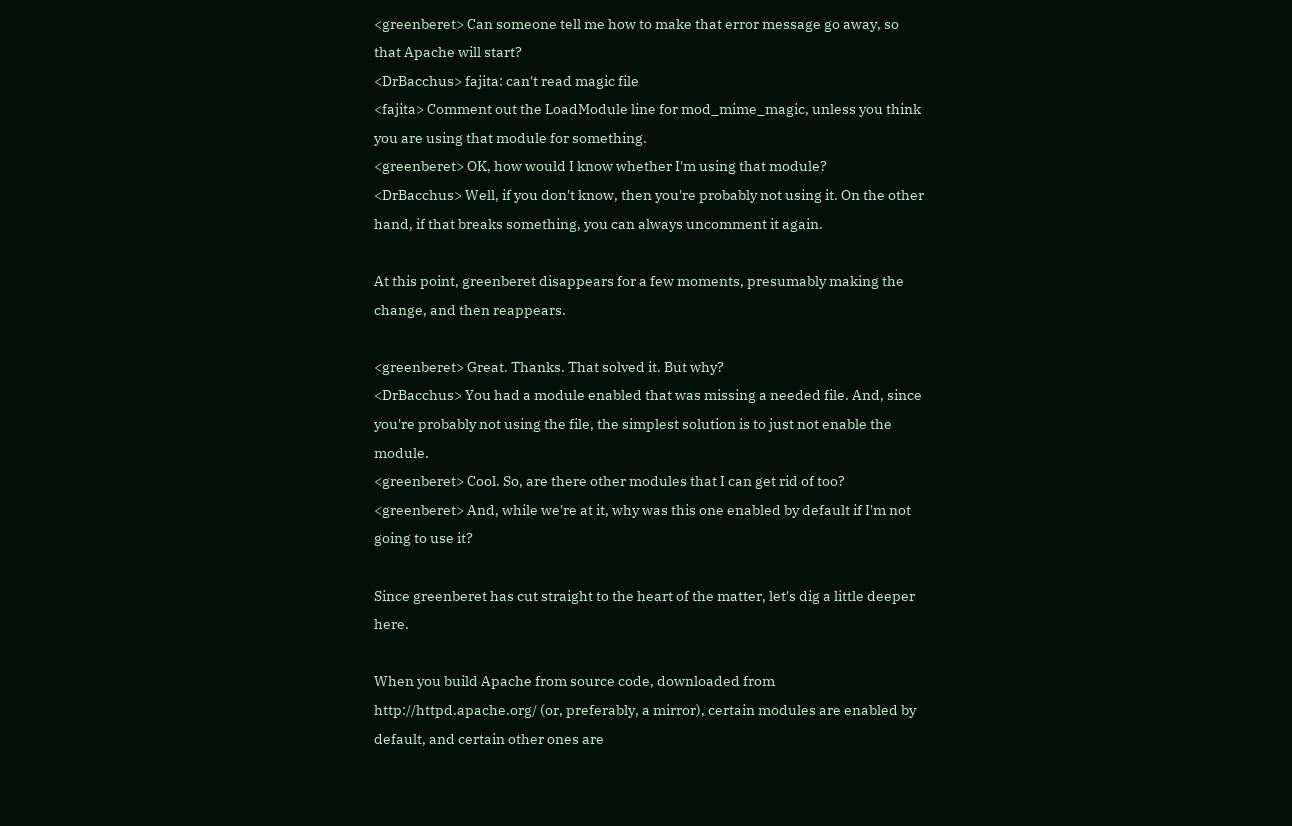<greenberet> Can someone tell me how to make that error message go away, so that Apache will start?
<DrBacchus> fajita: can't read magic file
<fajita> Comment out the LoadModule line for mod_mime_magic, unless you think you are using that module for something.
<greenberet> OK, how would I know whether I'm using that module?
<DrBacchus> Well, if you don't know, then you're probably not using it. On the other hand, if that breaks something, you can always uncomment it again.

At this point, greenberet disappears for a few moments, presumably making the change, and then reappears.

<greenberet> Great. Thanks. That solved it. But why?
<DrBacchus> You had a module enabled that was missing a needed file. And, since you're probably not using the file, the simplest solution is to just not enable the module.
<greenberet> Cool. So, are there other modules that I can get rid of too?
<greenberet> And, while we're at it, why was this one enabled by default if I'm not going to use it?

Since greenberet has cut straight to the heart of the matter, let's dig a little deeper here.

When you build Apache from source code, downloaded from http://httpd.apache.org/ (or, preferably, a mirror), certain modules are enabled by default, and certain other ones are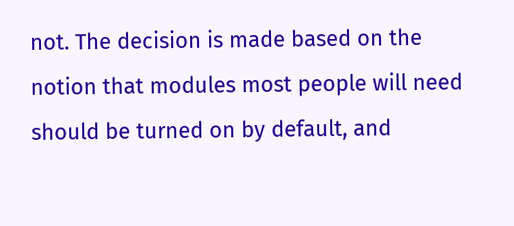not. The decision is made based on the notion that modules most people will need should be turned on by default, and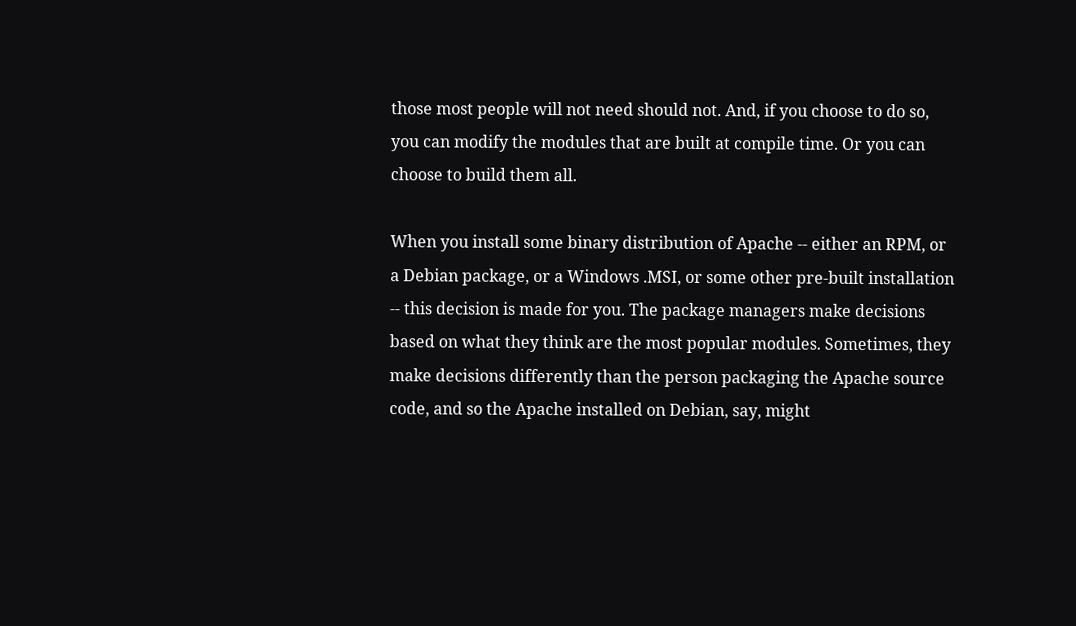those most people will not need should not. And, if you choose to do so, you can modify the modules that are built at compile time. Or you can choose to build them all.

When you install some binary distribution of Apache -- either an RPM, or a Debian package, or a Windows .MSI, or some other pre-built installation -- this decision is made for you. The package managers make decisions based on what they think are the most popular modules. Sometimes, they make decisions differently than the person packaging the Apache source code, and so the Apache installed on Debian, say, might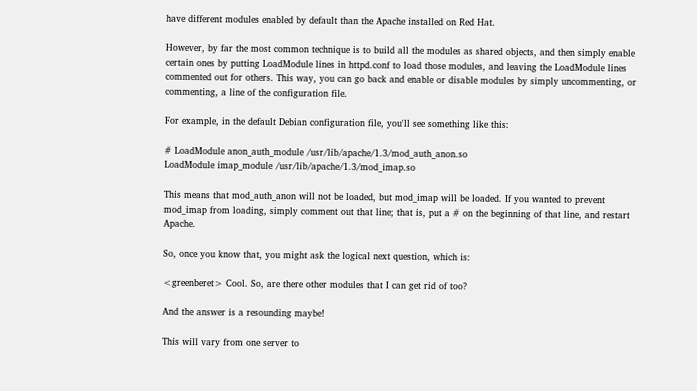have different modules enabled by default than the Apache installed on Red Hat.

However, by far the most common technique is to build all the modules as shared objects, and then simply enable certain ones by putting LoadModule lines in httpd.conf to load those modules, and leaving the LoadModule lines commented out for others. This way, you can go back and enable or disable modules by simply uncommenting, or commenting, a line of the configuration file.

For example, in the default Debian configuration file, you'll see something like this:

# LoadModule anon_auth_module /usr/lib/apache/1.3/mod_auth_anon.so
LoadModule imap_module /usr/lib/apache/1.3/mod_imap.so

This means that mod_auth_anon will not be loaded, but mod_imap will be loaded. If you wanted to prevent mod_imap from loading, simply comment out that line; that is, put a # on the beginning of that line, and restart Apache.

So, once you know that, you might ask the logical next question, which is:

<greenberet> Cool. So, are there other modules that I can get rid of too?

And the answer is a resounding maybe!

This will vary from one server to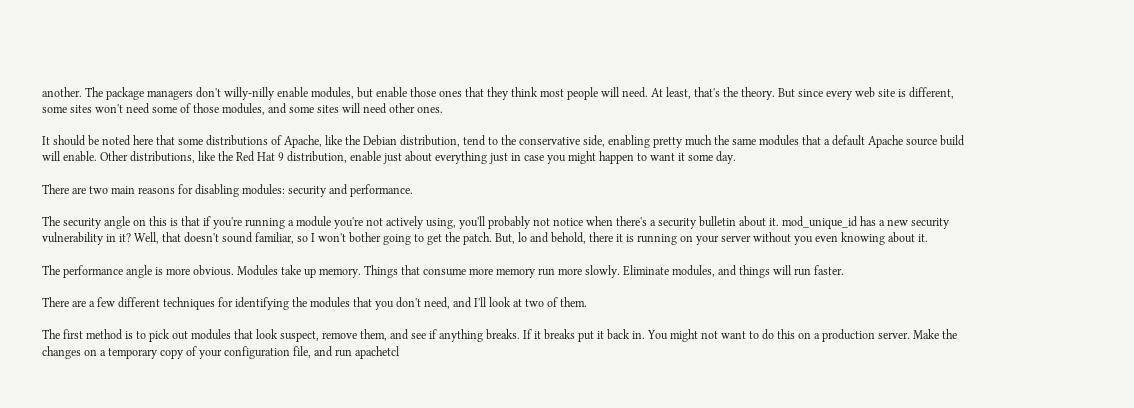another. The package managers don't willy-nilly enable modules, but enable those ones that they think most people will need. At least, that's the theory. But since every web site is different, some sites won't need some of those modules, and some sites will need other ones.

It should be noted here that some distributions of Apache, like the Debian distribution, tend to the conservative side, enabling pretty much the same modules that a default Apache source build will enable. Other distributions, like the Red Hat 9 distribution, enable just about everything just in case you might happen to want it some day.

There are two main reasons for disabling modules: security and performance.

The security angle on this is that if you're running a module you're not actively using, you'll probably not notice when there's a security bulletin about it. mod_unique_id has a new security vulnerability in it? Well, that doesn't sound familiar, so I won't bother going to get the patch. But, lo and behold, there it is running on your server without you even knowing about it.

The performance angle is more obvious. Modules take up memory. Things that consume more memory run more slowly. Eliminate modules, and things will run faster.

There are a few different techniques for identifying the modules that you don't need, and I'll look at two of them.

The first method is to pick out modules that look suspect, remove them, and see if anything breaks. If it breaks put it back in. You might not want to do this on a production server. Make the changes on a temporary copy of your configuration file, and run apachetcl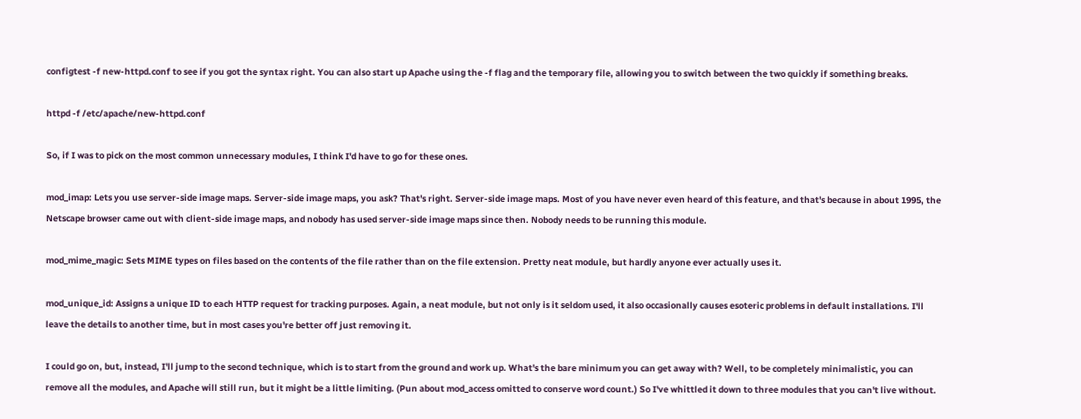configtest -f new-httpd.conf to see if you got the syntax right. You can also start up Apache using the -f flag and the temporary file, allowing you to switch between the two quickly if something breaks.

httpd -f /etc/apache/new-httpd.conf

So, if I was to pick on the most common unnecessary modules, I think I'd have to go for these ones.

mod_imap: Lets you use server-side image maps. Server-side image maps, you ask? That's right. Server-side image maps. Most of you have never even heard of this feature, and that's because in about 1995, the Netscape browser came out with client-side image maps, and nobody has used server-side image maps since then. Nobody needs to be running this module.

mod_mime_magic: Sets MIME types on files based on the contents of the file rather than on the file extension. Pretty neat module, but hardly anyone ever actually uses it.

mod_unique_id: Assigns a unique ID to each HTTP request for tracking purposes. Again, a neat module, but not only is it seldom used, it also occasionally causes esoteric problems in default installations. I'll leave the details to another time, but in most cases you're better off just removing it.

I could go on, but, instead, I'll jump to the second technique, which is to start from the ground and work up. What's the bare minimum you can get away with? Well, to be completely minimalistic, you can remove all the modules, and Apache will still run, but it might be a little limiting. (Pun about mod_access omitted to conserve word count.) So I've whittled it down to three modules that you can't live without.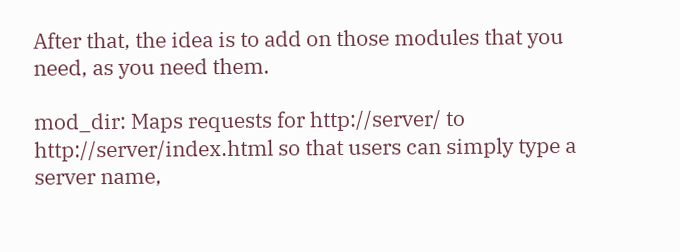After that, the idea is to add on those modules that you need, as you need them.

mod_dir: Maps requests for http://server/ to http://server/index.html so that users can simply type a server name,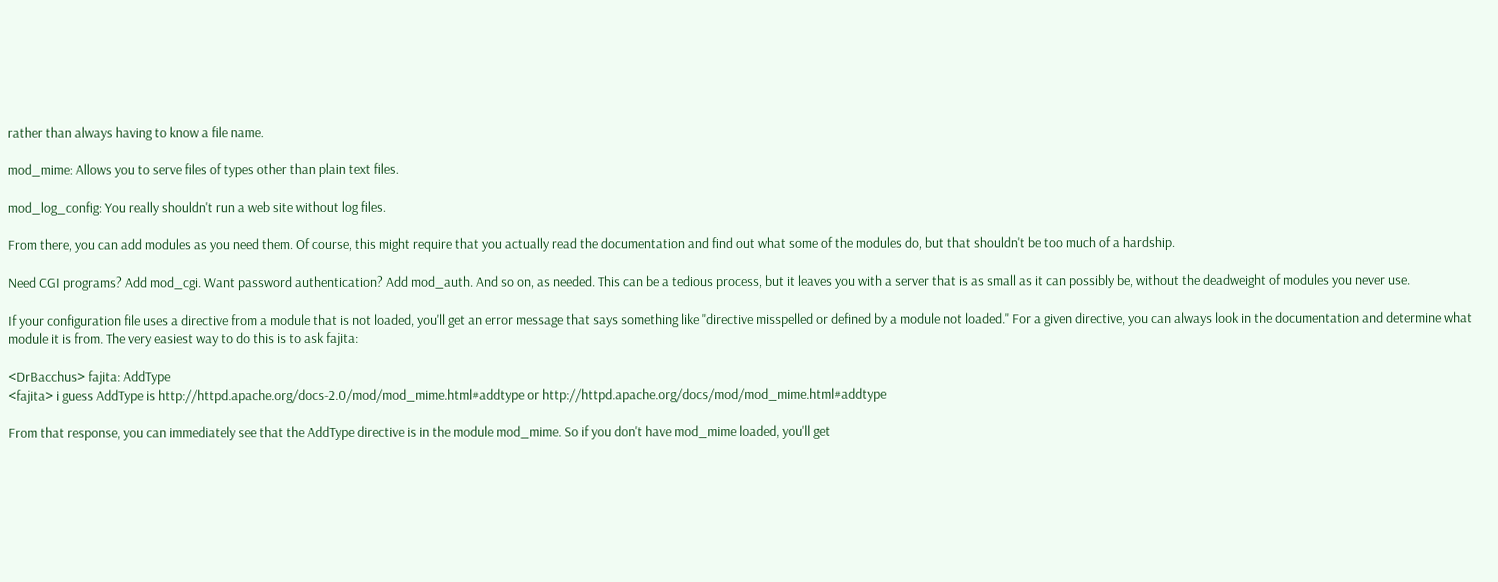rather than always having to know a file name.

mod_mime: Allows you to serve files of types other than plain text files.

mod_log_config: You really shouldn't run a web site without log files.

From there, you can add modules as you need them. Of course, this might require that you actually read the documentation and find out what some of the modules do, but that shouldn't be too much of a hardship.

Need CGI programs? Add mod_cgi. Want password authentication? Add mod_auth. And so on, as needed. This can be a tedious process, but it leaves you with a server that is as small as it can possibly be, without the deadweight of modules you never use.

If your configuration file uses a directive from a module that is not loaded, you'll get an error message that says something like "directive misspelled or defined by a module not loaded." For a given directive, you can always look in the documentation and determine what module it is from. The very easiest way to do this is to ask fajita:

<DrBacchus> fajita: AddType
<fajita> i guess AddType is http://httpd.apache.org/docs-2.0/mod/mod_mime.html#addtype or http://httpd.apache.org/docs/mod/mod_mime.html#addtype

From that response, you can immediately see that the AddType directive is in the module mod_mime. So if you don't have mod_mime loaded, you'll get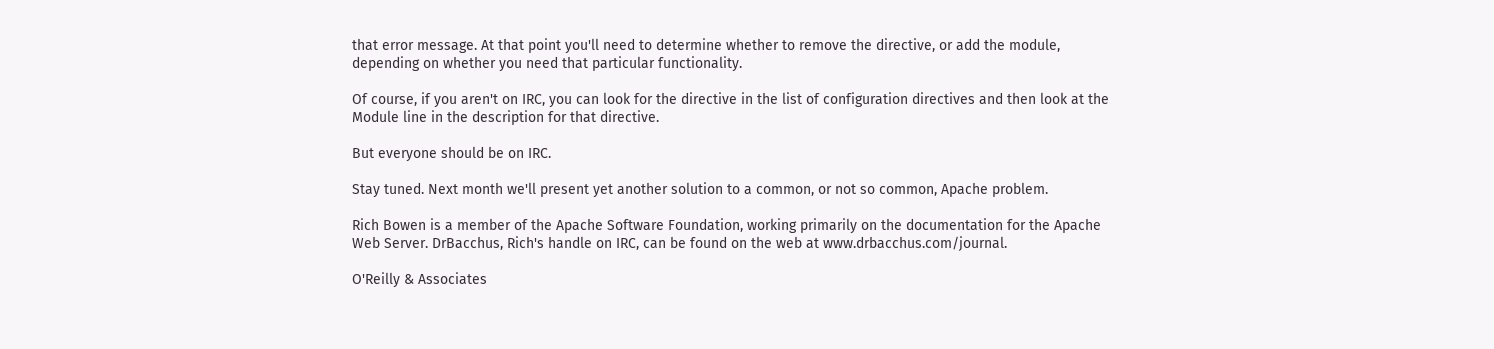that error message. At that point you'll need to determine whether to remove the directive, or add the module, depending on whether you need that particular functionality.

Of course, if you aren't on IRC, you can look for the directive in the list of configuration directives and then look at the Module line in the description for that directive.

But everyone should be on IRC.

Stay tuned. Next month we'll present yet another solution to a common, or not so common, Apache problem.

Rich Bowen is a member of the Apache Software Foundation, working primarily on the documentation for the Apache Web Server. DrBacchus, Rich's handle on IRC, can be found on the web at www.drbacchus.com/journal.

O'Reilly & Associates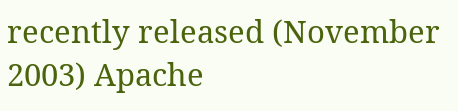recently released (November 2003) Apache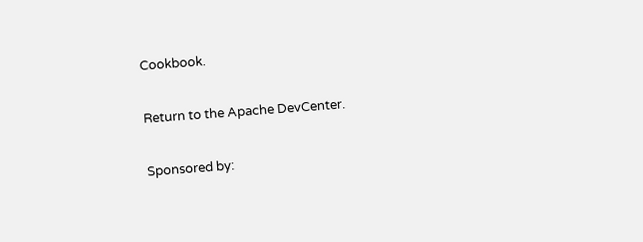Cookbook.

Return to the Apache DevCenter.

Sponsored by: